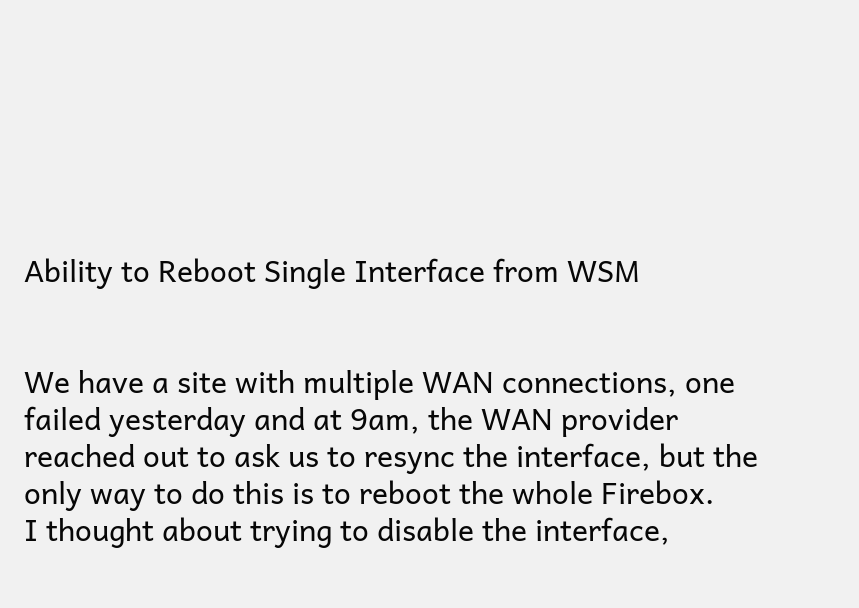Ability to Reboot Single Interface from WSM


We have a site with multiple WAN connections, one failed yesterday and at 9am, the WAN provider reached out to ask us to resync the interface, but the only way to do this is to reboot the whole Firebox.
I thought about trying to disable the interface,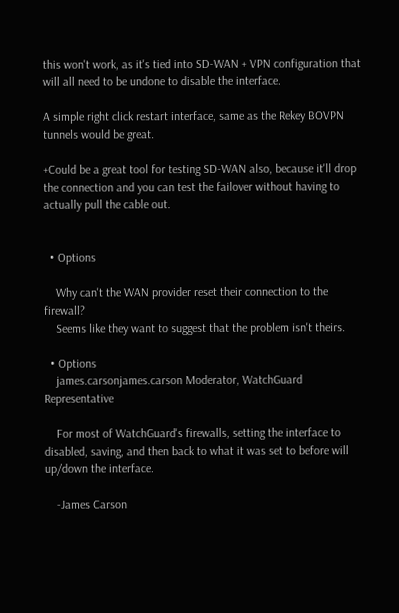this won't work, as it's tied into SD-WAN + VPN configuration that will all need to be undone to disable the interface.

A simple right click restart interface, same as the Rekey BOVPN tunnels would be great.

+Could be a great tool for testing SD-WAN also, because it'll drop the connection and you can test the failover without having to actually pull the cable out.


  • Options

    Why can't the WAN provider reset their connection to the firewall?
    Seems like they want to suggest that the problem isn't theirs.

  • Options
    james.carsonjames.carson Moderator, WatchGuard Representative

    For most of WatchGuard's firewalls, setting the interface to disabled, saving, and then back to what it was set to before will up/down the interface.

    -James Carson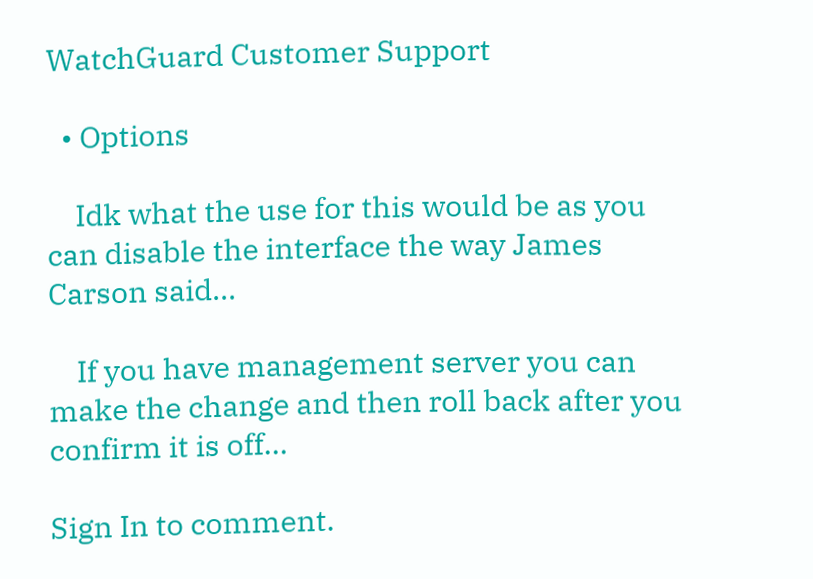WatchGuard Customer Support

  • Options

    Idk what the use for this would be as you can disable the interface the way James Carson said...

    If you have management server you can make the change and then roll back after you confirm it is off...

Sign In to comment.